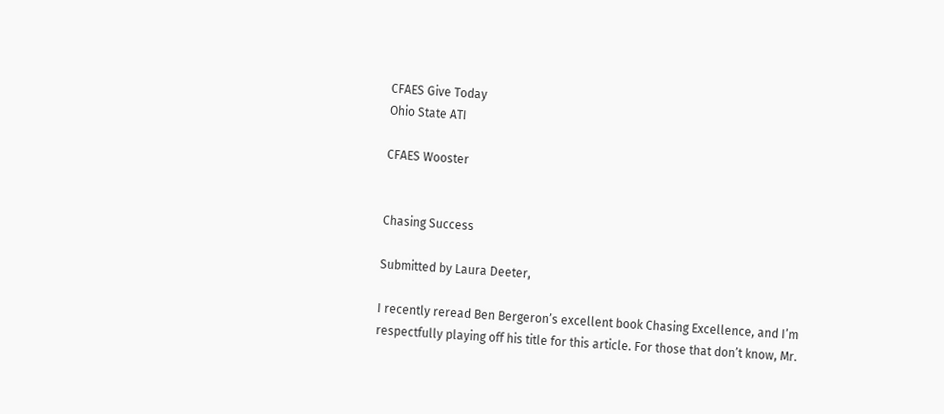CFAES Give Today
Ohio State ATI

CFAES Wooster


Chasing Success

Submitted by Laura Deeter,

I recently reread Ben Bergeron’s excellent book Chasing Excellence, and I’m respectfully playing off his title for this article. For those that don’t know, Mr.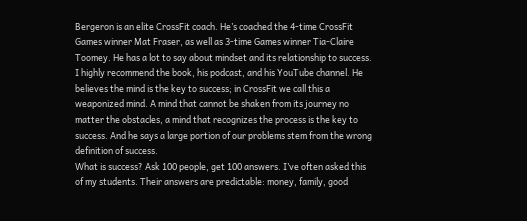Bergeron is an elite CrossFit coach. He’s coached the 4-time CrossFit Games winner Mat Fraser, as well as 3-time Games winner Tia-Claire Toomey. He has a lot to say about mindset and its relationship to success. I highly recommend the book, his podcast, and his YouTube channel. He believes the mind is the key to success; in CrossFit we call this a weaponized mind. A mind that cannot be shaken from its journey no matter the obstacles, a mind that recognizes the process is the key to success. And he says a large portion of our problems stem from the wrong definition of success.
What is success? Ask 100 people, get 100 answers. I’ve often asked this of my students. Their answers are predictable: money, family, good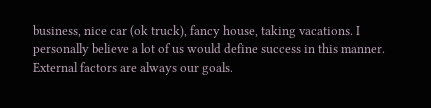business, nice car (ok truck), fancy house, taking vacations. I personally believe a lot of us would define success in this manner. External factors are always our goals.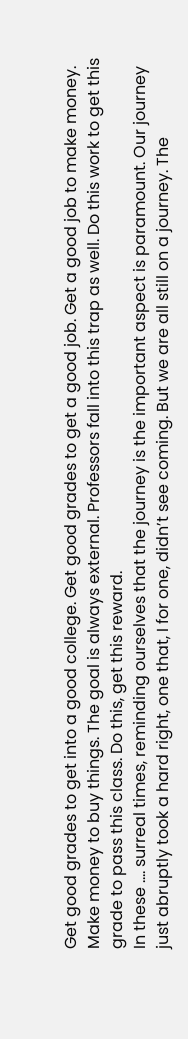Get good grades to get into a good college. Get good grades to get a good job. Get a good job to make money. Make money to buy things. The goal is always external. Professors fall into this trap as well. Do this work to get this grade to pass this class. Do this, get this reward.
In these …. surreal times, reminding ourselves that the journey is the important aspect is paramount. Our journey just abruptly took a hard right, one that, I for one, didn’t see coming. But we are all still on a journey. The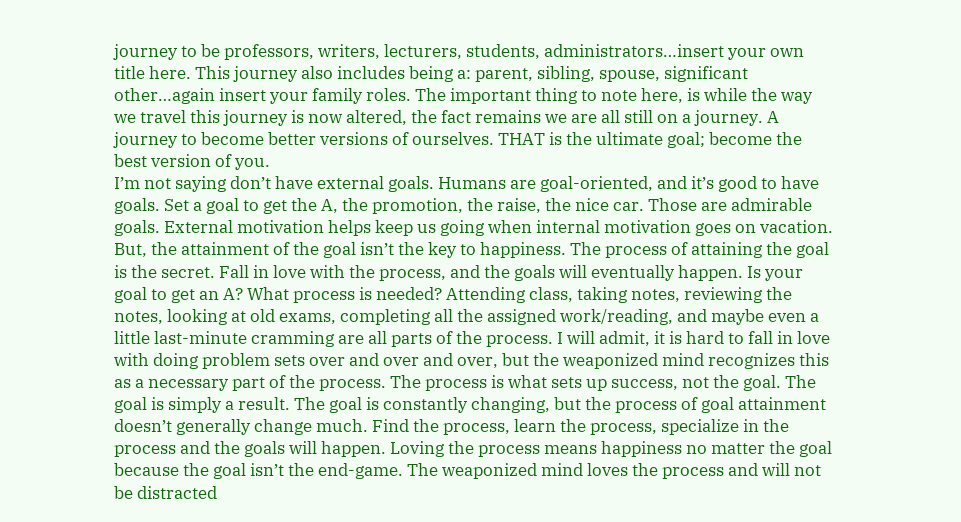journey to be professors, writers, lecturers, students, administrators…insert your own title here. This journey also includes being a: parent, sibling, spouse, significant other…again insert your family roles. The important thing to note here, is while the way we travel this journey is now altered, the fact remains we are all still on a journey. A journey to become better versions of ourselves. THAT is the ultimate goal; become the best version of you.
I’m not saying don’t have external goals. Humans are goal-oriented, and it’s good to have goals. Set a goal to get the A, the promotion, the raise, the nice car. Those are admirable goals. External motivation helps keep us going when internal motivation goes on vacation. But, the attainment of the goal isn’t the key to happiness. The process of attaining the goal is the secret. Fall in love with the process, and the goals will eventually happen. Is your goal to get an A? What process is needed? Attending class, taking notes, reviewing the notes, looking at old exams, completing all the assigned work/reading, and maybe even a little last-minute cramming are all parts of the process. I will admit, it is hard to fall in love with doing problem sets over and over and over, but the weaponized mind recognizes this as a necessary part of the process. The process is what sets up success, not the goal. The goal is simply a result. The goal is constantly changing, but the process of goal attainment doesn’t generally change much. Find the process, learn the process, specialize in the process and the goals will happen. Loving the process means happiness no matter the goal because the goal isn’t the end-game. The weaponized mind loves the process and will not be distracted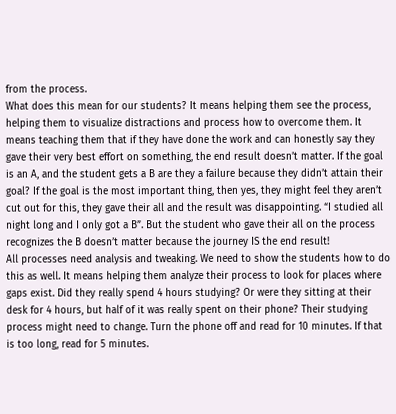from the process.
What does this mean for our students? It means helping them see the process, helping them to visualize distractions and process how to overcome them. It means teaching them that if they have done the work and can honestly say they gave their very best effort on something, the end result doesn’t matter. If the goal is an A, and the student gets a B are they a failure because they didn’t attain their goal? If the goal is the most important thing, then yes, they might feel they aren’t cut out for this, they gave their all and the result was disappointing. “I studied all night long and I only got a B”. But the student who gave their all on the process recognizes the B doesn’t matter because the journey IS the end result!
All processes need analysis and tweaking. We need to show the students how to do this as well. It means helping them analyze their process to look for places where gaps exist. Did they really spend 4 hours studying? Or were they sitting at their desk for 4 hours, but half of it was really spent on their phone? Their studying process might need to change. Turn the phone off and read for 10 minutes. If that is too long, read for 5 minutes.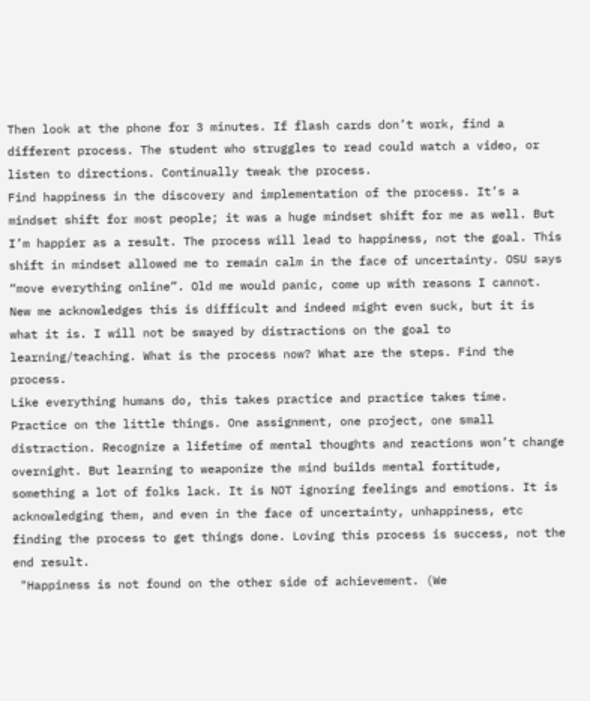Then look at the phone for 3 minutes. If flash cards don’t work, find a different process. The student who struggles to read could watch a video, or listen to directions. Continually tweak the process.
Find happiness in the discovery and implementation of the process. It’s a mindset shift for most people; it was a huge mindset shift for me as well. But I’m happier as a result. The process will lead to happiness, not the goal. This shift in mindset allowed me to remain calm in the face of uncertainty. OSU says “move everything online”. Old me would panic, come up with reasons I cannot. New me acknowledges this is difficult and indeed might even suck, but it is what it is. I will not be swayed by distractions on the goal to learning/teaching. What is the process now? What are the steps. Find the process.
Like everything humans do, this takes practice and practice takes time. Practice on the little things. One assignment, one project, one small distraction. Recognize a lifetime of mental thoughts and reactions won’t change overnight. But learning to weaponize the mind builds mental fortitude, something a lot of folks lack. It is NOT ignoring feelings and emotions. It is acknowledging them, and even in the face of uncertainty, unhappiness, etc finding the process to get things done. Loving this process is success, not the end result.
 "Happiness is not found on the other side of achievement. (We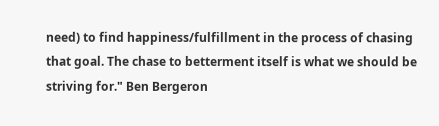need) to find happiness/fulfillment in the process of chasing that goal. The chase to betterment itself is what we should be striving for." Ben Bergeron